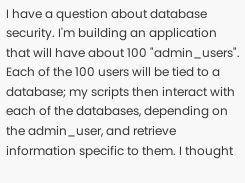I have a question about database security. I'm building an application that will have about 100 "admin_users". Each of the 100 users will be tied to a database; my scripts then interact with each of the databases, depending on the admin_user, and retrieve information specific to them. I thought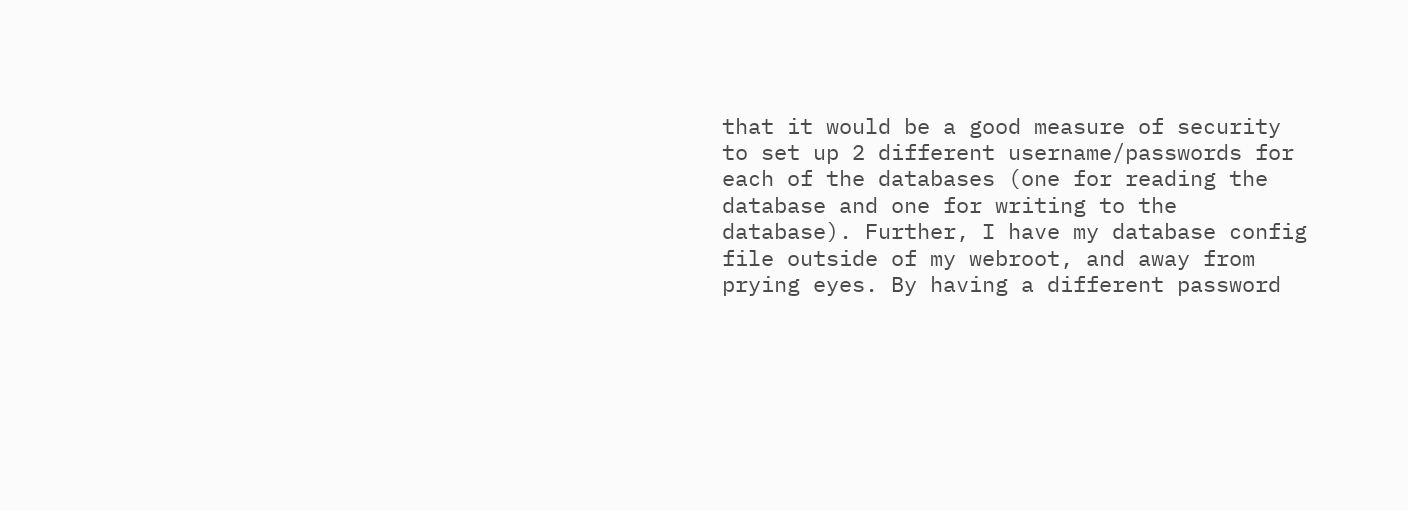that it would be a good measure of security to set up 2 different username/passwords for each of the databases (one for reading the database and one for writing to the database). Further, I have my database config file outside of my webroot, and away from prying eyes. By having a different password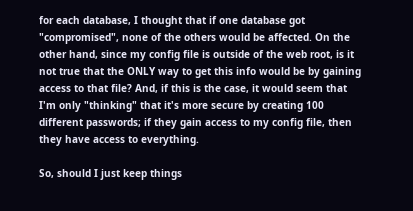for each database, I thought that if one database got "compromised", none of the others would be affected. On the other hand, since my config file is outside of the web root, is it not true that the ONLY way to get this info would be by gaining access to that file? And, if this is the case, it would seem that I'm only "thinking" that it's more secure by creating 100 different passwords; if they gain access to my config file, then they have access to everything.

So, should I just keep things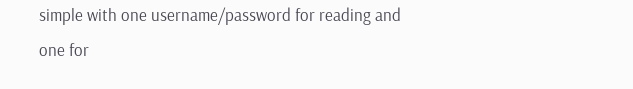simple with one username/password for reading and one for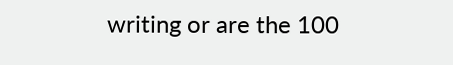writing or are the 100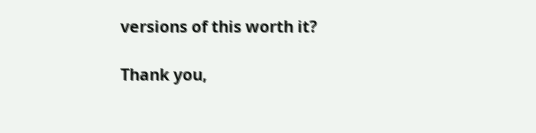versions of this worth it?

Thank you,